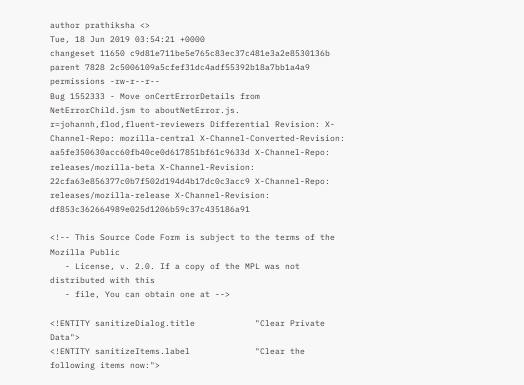author prathiksha <>
Tue, 18 Jun 2019 03:54:21 +0000
changeset 11650 c9d81e711be5e765c83ec37c481e3a2e8530136b
parent 7828 2c5006109a5cfef31dc4adf55392b18a7bb1a4a9
permissions -rw-r--r--
Bug 1552333 - Move onCertErrorDetails from NetErrorChild.jsm to aboutNetError.js. r=johannh,flod,fluent-reviewers Differential Revision: X-Channel-Repo: mozilla-central X-Channel-Converted-Revision: aa5fe350630acc60fb40ce0d617851bf61c9633d X-Channel-Repo: releases/mozilla-beta X-Channel-Revision: 22cfa63e856377c0b7f502d194d4b17dc0c3acc9 X-Channel-Repo: releases/mozilla-release X-Channel-Revision: df853c362664989e025d1206b59c37c435186a91

<!-- This Source Code Form is subject to the terms of the Mozilla Public
   - License, v. 2.0. If a copy of the MPL was not distributed with this
   - file, You can obtain one at -->

<!ENTITY sanitizeDialog.title            "Clear Private Data">
<!ENTITY sanitizeItems.label             "Clear the following items now:">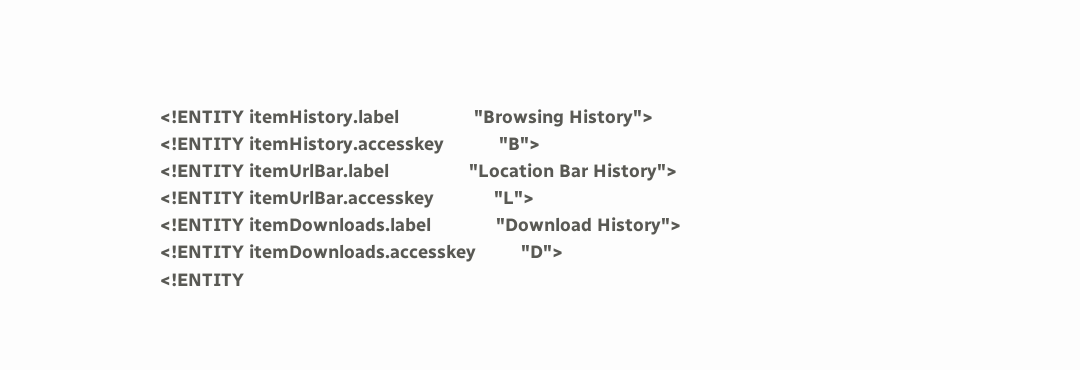<!ENTITY itemHistory.label               "Browsing History">
<!ENTITY itemHistory.accesskey           "B">
<!ENTITY itemUrlBar.label                "Location Bar History">
<!ENTITY itemUrlBar.accesskey            "L">
<!ENTITY itemDownloads.label             "Download History">
<!ENTITY itemDownloads.accesskey         "D">
<!ENTITY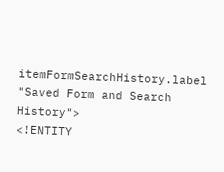itemFormSearchHistory.label     "Saved Form and Search History">
<!ENTITY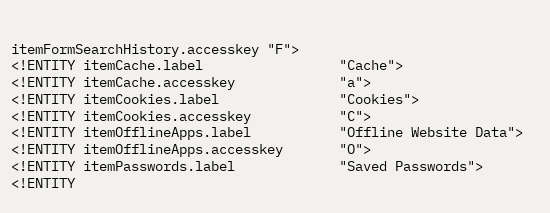itemFormSearchHistory.accesskey "F">
<!ENTITY itemCache.label                 "Cache">
<!ENTITY itemCache.accesskey             "a">
<!ENTITY itemCookies.label               "Cookies">
<!ENTITY itemCookies.accesskey           "C">
<!ENTITY itemOfflineApps.label           "Offline Website Data">
<!ENTITY itemOfflineApps.accesskey       "O">
<!ENTITY itemPasswords.label             "Saved Passwords">
<!ENTITY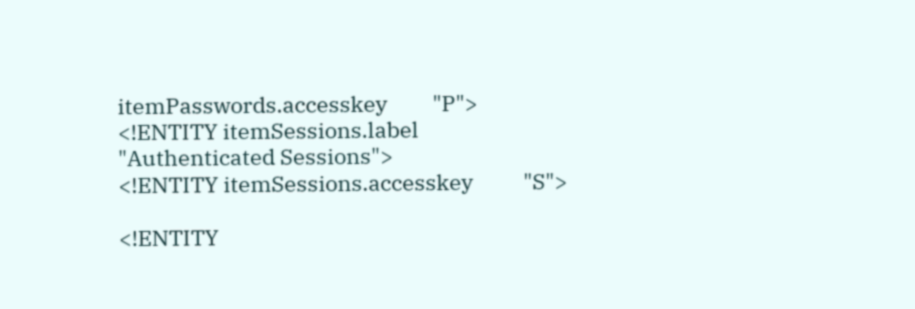itemPasswords.accesskey         "P">
<!ENTITY itemSessions.label              "Authenticated Sessions">
<!ENTITY itemSessions.accesskey          "S">

<!ENTITY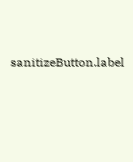sanitizeButton.label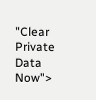"Clear Private Data Now">